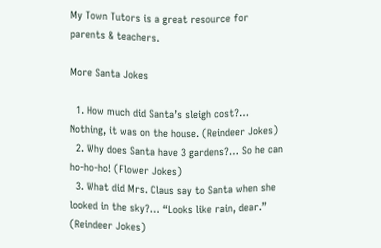My Town Tutors is a great resource for parents & teachers.

More Santa Jokes

  1. How much did Santa’s sleigh cost?… Nothing, it was on the house. (Reindeer Jokes)
  2. Why does Santa have 3 gardens?… So he can ho-ho-ho! (Flower Jokes)
  3. What did Mrs. Claus say to Santa when she looked in the sky?… “Looks like rain, dear.” (Reindeer Jokes)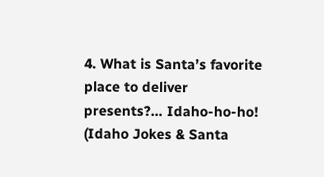4. What is Santa’s favorite place to deliver presents?… Idaho-ho-ho! (Idaho Jokes & Santa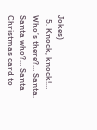Jokes)
  5. Knock, knock!… Who’s there?… Santa. Santa who?… Santa Christmas card to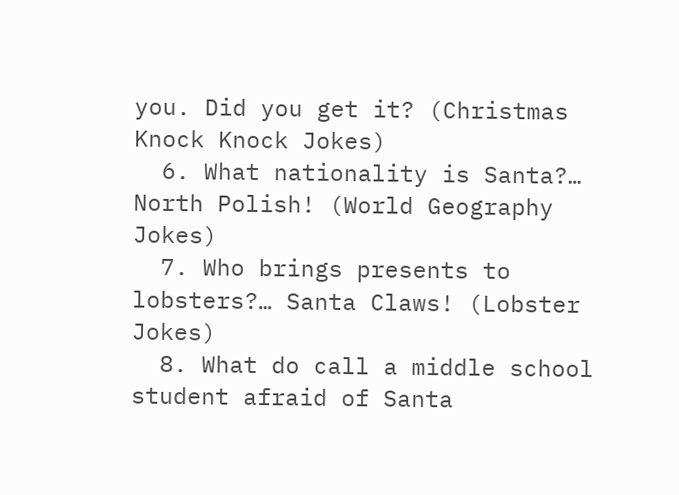you. Did you get it? (Christmas Knock Knock Jokes)
  6. What nationality is Santa?… North Polish! (World Geography Jokes)
  7. Who brings presents to lobsters?… Santa Claws! (Lobster Jokes)
  8. What do call a middle school student afraid of Santa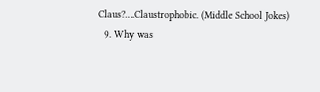Claus?….Claustrophobic. (Middle School Jokes)
  9. Why was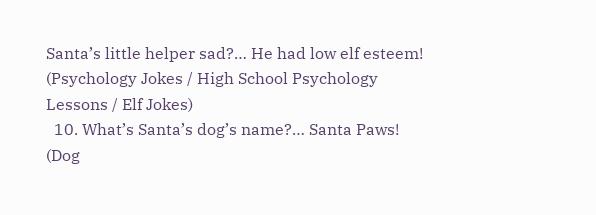Santa’s little helper sad?… He had low elf esteem! (Psychology Jokes / High School Psychology Lessons / Elf Jokes)
  10. What’s Santa’s dog’s name?… Santa Paws! (Dog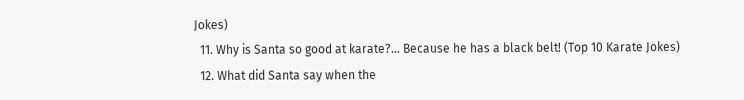Jokes)
  11. Why is Santa so good at karate?… Because he has a black belt! (Top 10 Karate Jokes)
  12. What did Santa say when the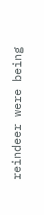reindeer were being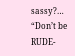sassy?… “Don’t be RUDE-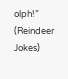olph!” (Reindeer Jokes)